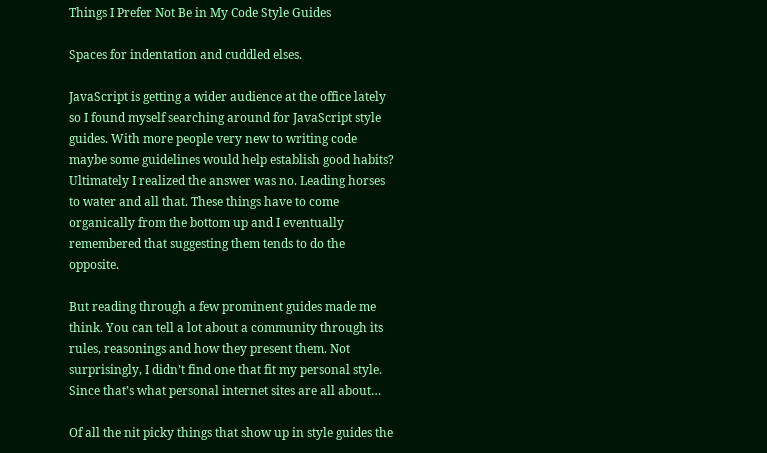Things I Prefer Not Be in My Code Style Guides

Spaces for indentation and cuddled elses.

JavaScript is getting a wider audience at the office lately so I found myself searching around for JavaScript style guides. With more people very new to writing code maybe some guidelines would help establish good habits? Ultimately I realized the answer was no. Leading horses to water and all that. These things have to come organically from the bottom up and I eventually remembered that suggesting them tends to do the opposite.

But reading through a few prominent guides made me think. You can tell a lot about a community through its rules, reasonings and how they present them. Not surprisingly, I didn’t find one that fit my personal style. Since that’s what personal internet sites are all about…

Of all the nit picky things that show up in style guides the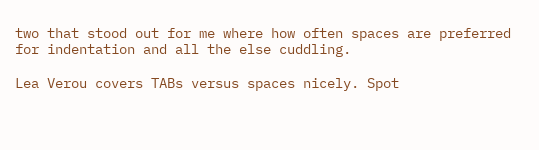two that stood out for me where how often spaces are preferred for indentation and all the else cuddling.

Lea Verou covers TABs versus spaces nicely. Spot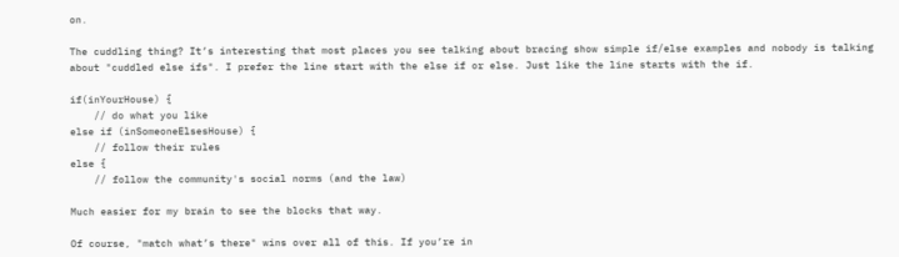on.

The cuddling thing? It’s interesting that most places you see talking about bracing show simple if/else examples and nobody is talking about "cuddled else ifs". I prefer the line start with the else if or else. Just like the line starts with the if.

if(inYourHouse) {
    // do what you like
else if (inSomeoneElsesHouse) {
    // follow their rules
else {
    // follow the community's social norms (and the law)

Much easier for my brain to see the blocks that way.

Of course, "match what’s there" wins over all of this. If you’re in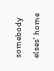somebody elses' home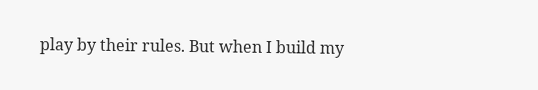play by their rules. But when I build my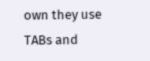own they use TABs and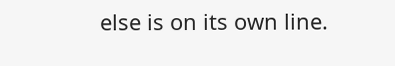else is on its own line.